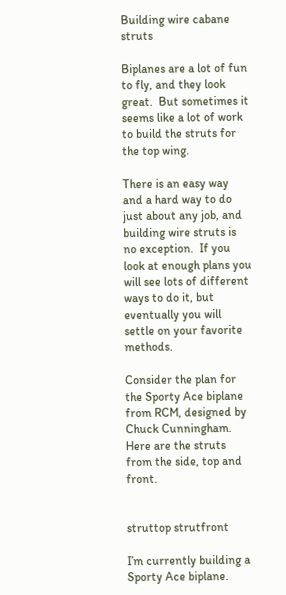Building wire cabane struts

Biplanes are a lot of fun to fly, and they look great.  But sometimes it seems like a lot of work to build the struts for the top wing.

There is an easy way and a hard way to do just about any job, and building wire struts is no exception.  If you look at enough plans you will see lots of different ways to do it, but eventually you will settle on your favorite methods.

Consider the plan for the Sporty Ace biplane from RCM, designed by Chuck Cunningham.  Here are the struts from the side, top and front.


struttop strutfront

I’m currently building a Sporty Ace biplane.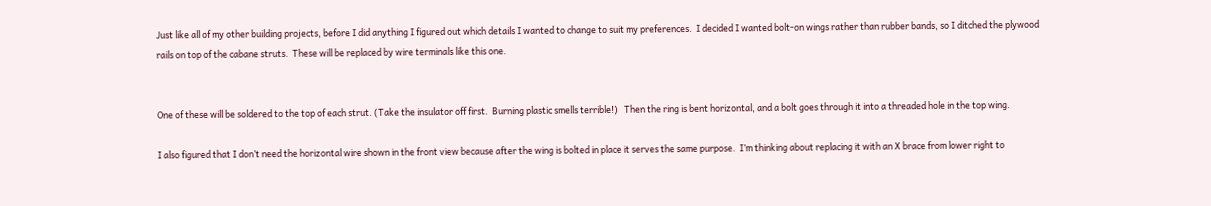Just like all of my other building projects, before I did anything I figured out which details I wanted to change to suit my preferences.  I decided I wanted bolt-on wings rather than rubber bands, so I ditched the plywood rails on top of the cabane struts.  These will be replaced by wire terminals like this one.


One of these will be soldered to the top of each strut. (Take the insulator off first.  Burning plastic smells terrible!)   Then the ring is bent horizontal, and a bolt goes through it into a threaded hole in the top wing.

I also figured that I don’t need the horizontal wire shown in the front view because after the wing is bolted in place it serves the same purpose.  I’m thinking about replacing it with an X brace from lower right to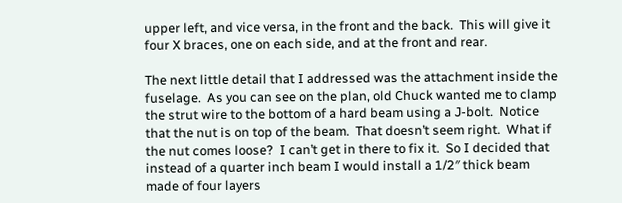upper left, and vice versa, in the front and the back.  This will give it four X braces, one on each side, and at the front and rear.

The next little detail that I addressed was the attachment inside the fuselage.  As you can see on the plan, old Chuck wanted me to clamp the strut wire to the bottom of a hard beam using a J-bolt.  Notice that the nut is on top of the beam.  That doesn’t seem right.  What if the nut comes loose?  I can’t get in there to fix it.  So I decided that instead of a quarter inch beam I would install a 1/2″ thick beam made of four layers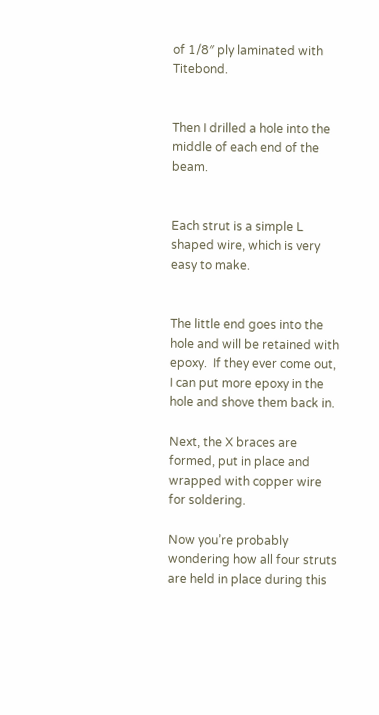of 1/8″ ply laminated with Titebond.


Then I drilled a hole into the middle of each end of the beam.


Each strut is a simple L shaped wire, which is very easy to make.


The little end goes into the hole and will be retained with epoxy.  If they ever come out, I can put more epoxy in the hole and shove them back in.

Next, the X braces are formed, put in place and wrapped with copper wire for soldering.

Now you’re probably wondering how all four struts are held in place during this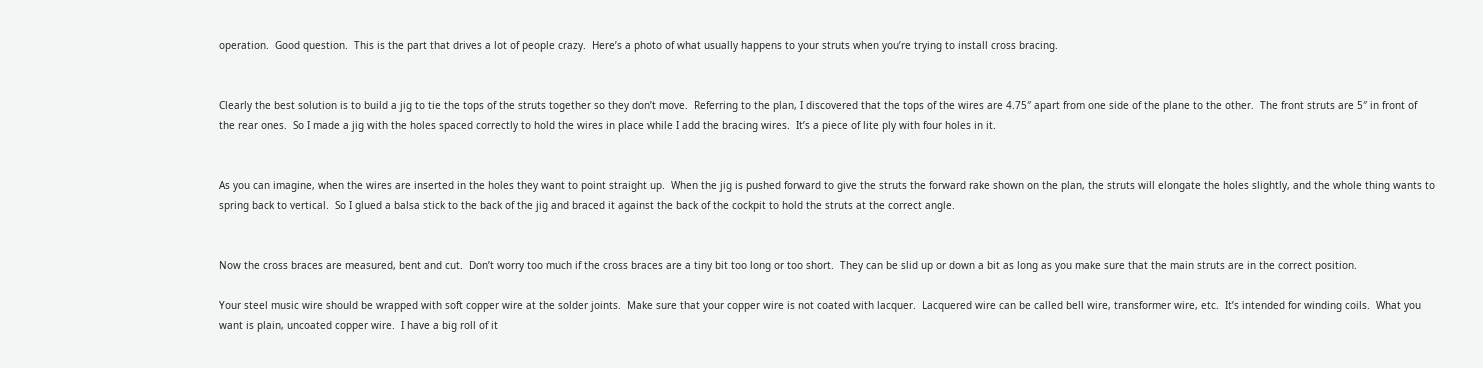operation.  Good question.  This is the part that drives a lot of people crazy.  Here’s a photo of what usually happens to your struts when you’re trying to install cross bracing.


Clearly the best solution is to build a jig to tie the tops of the struts together so they don’t move.  Referring to the plan, I discovered that the tops of the wires are 4.75″ apart from one side of the plane to the other.  The front struts are 5″ in front of the rear ones.  So I made a jig with the holes spaced correctly to hold the wires in place while I add the bracing wires.  It’s a piece of lite ply with four holes in it.


As you can imagine, when the wires are inserted in the holes they want to point straight up.  When the jig is pushed forward to give the struts the forward rake shown on the plan, the struts will elongate the holes slightly, and the whole thing wants to spring back to vertical.  So I glued a balsa stick to the back of the jig and braced it against the back of the cockpit to hold the struts at the correct angle.


Now the cross braces are measured, bent and cut.  Don’t worry too much if the cross braces are a tiny bit too long or too short.  They can be slid up or down a bit as long as you make sure that the main struts are in the correct position.

Your steel music wire should be wrapped with soft copper wire at the solder joints.  Make sure that your copper wire is not coated with lacquer.  Lacquered wire can be called bell wire, transformer wire, etc.  It’s intended for winding coils.  What you want is plain, uncoated copper wire.  I have a big roll of it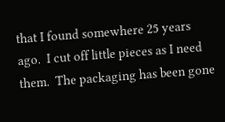that I found somewhere 25 years ago.  I cut off little pieces as I need them.  The packaging has been gone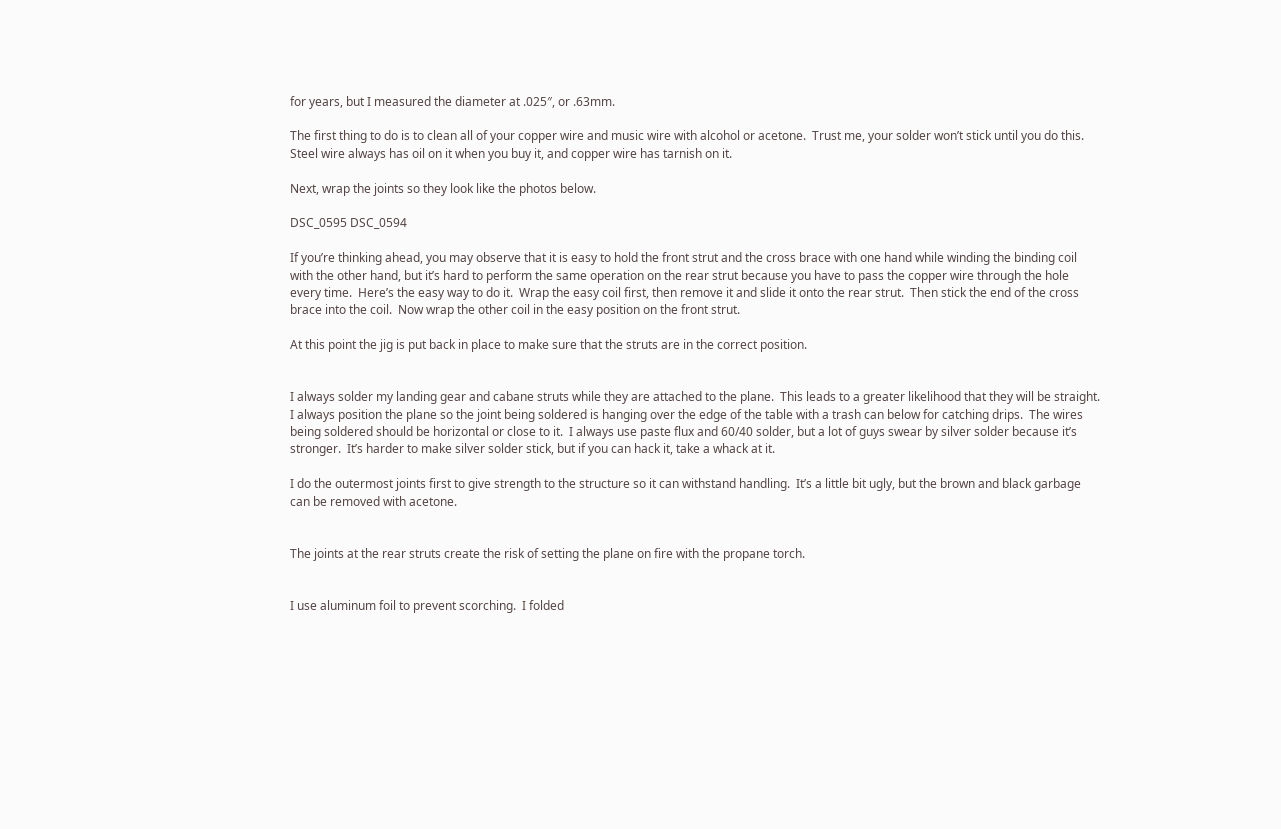for years, but I measured the diameter at .025″, or .63mm.

The first thing to do is to clean all of your copper wire and music wire with alcohol or acetone.  Trust me, your solder won’t stick until you do this.  Steel wire always has oil on it when you buy it, and copper wire has tarnish on it.

Next, wrap the joints so they look like the photos below.

DSC_0595 DSC_0594

If you’re thinking ahead, you may observe that it is easy to hold the front strut and the cross brace with one hand while winding the binding coil with the other hand, but it’s hard to perform the same operation on the rear strut because you have to pass the copper wire through the hole every time.  Here’s the easy way to do it.  Wrap the easy coil first, then remove it and slide it onto the rear strut.  Then stick the end of the cross brace into the coil.  Now wrap the other coil in the easy position on the front strut.

At this point the jig is put back in place to make sure that the struts are in the correct position.


I always solder my landing gear and cabane struts while they are attached to the plane.  This leads to a greater likelihood that they will be straight.  I always position the plane so the joint being soldered is hanging over the edge of the table with a trash can below for catching drips.  The wires being soldered should be horizontal or close to it.  I always use paste flux and 60/40 solder, but a lot of guys swear by silver solder because it’s stronger.  It’s harder to make silver solder stick, but if you can hack it, take a whack at it.

I do the outermost joints first to give strength to the structure so it can withstand handling.  It’s a little bit ugly, but the brown and black garbage can be removed with acetone.


The joints at the rear struts create the risk of setting the plane on fire with the propane torch.


I use aluminum foil to prevent scorching.  I folded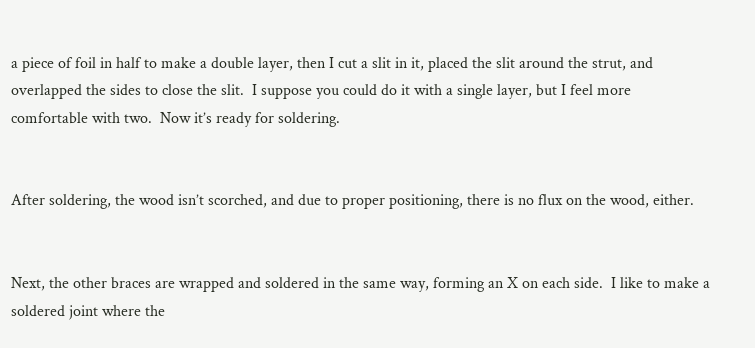a piece of foil in half to make a double layer, then I cut a slit in it, placed the slit around the strut, and overlapped the sides to close the slit.  I suppose you could do it with a single layer, but I feel more comfortable with two.  Now it’s ready for soldering.


After soldering, the wood isn’t scorched, and due to proper positioning, there is no flux on the wood, either.


Next, the other braces are wrapped and soldered in the same way, forming an X on each side.  I like to make a soldered joint where the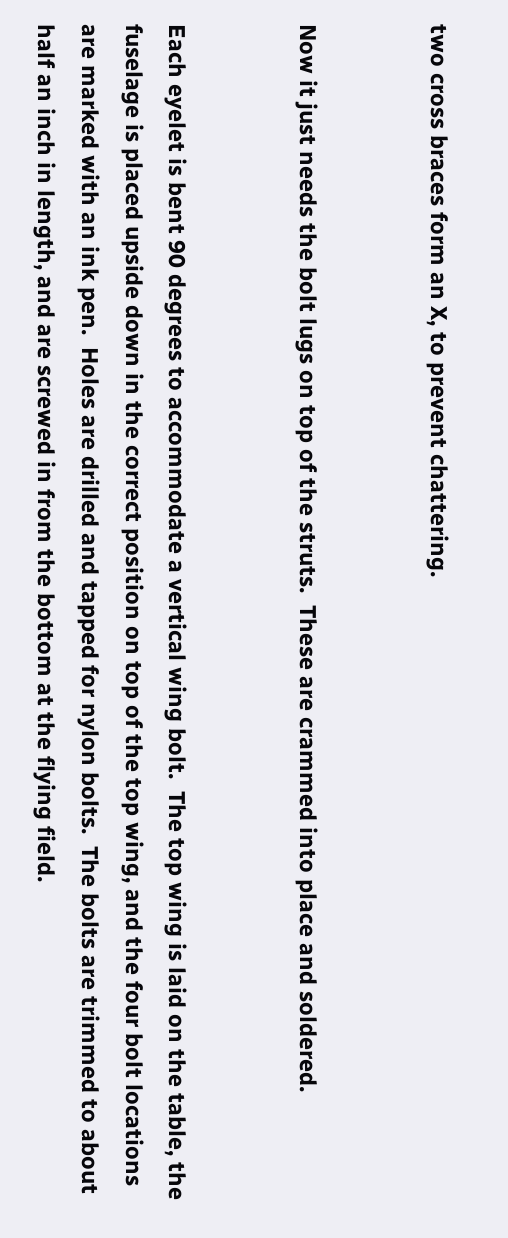two cross braces form an X, to prevent chattering.


Now it just needs the bolt lugs on top of the struts.  These are crammed into place and soldered.


Each eyelet is bent 90 degrees to accommodate a vertical wing bolt.  The top wing is laid on the table, the fuselage is placed upside down in the correct position on top of the top wing, and the four bolt locations are marked with an ink pen.  Holes are drilled and tapped for nylon bolts.  The bolts are trimmed to about half an inch in length, and are screwed in from the bottom at the flying field.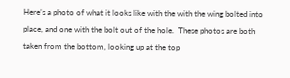Here’s a photo of what it looks like with the with the wing bolted into place, and one with the bolt out of the hole.  These photos are both taken from the bottom, looking up at the top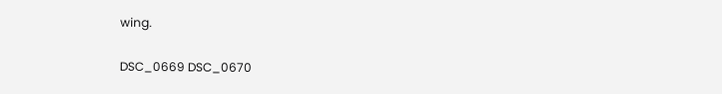wing.

DSC_0669 DSC_0670